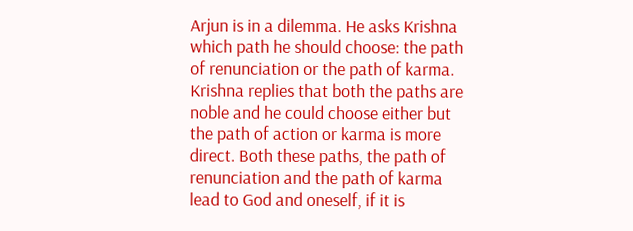Arjun is in a dilemma. He asks Krishna which path he should choose: the path of renunciation or the path of karma. Krishna replies that both the paths are noble and he could choose either but the path of action or karma is more direct. Both these paths, the path of renunciation and the path of karma lead to God and oneself, if it is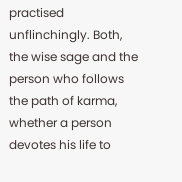practised unflinchingly. Both, the wise sage and the person who follows the path of karma, whether a person devotes his life to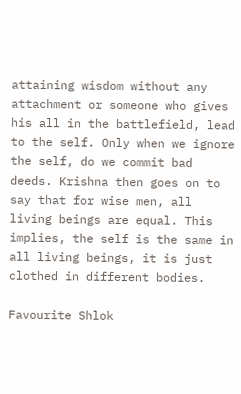attaining wisdom without any attachment or someone who gives his all in the battlefield, lead to the self. Only when we ignore the self, do we commit bad deeds. Krishna then goes on to say that for wise men, all living beings are equal. This implies, the self is the same in all living beings, it is just clothed in different bodies.

Favourite Shlok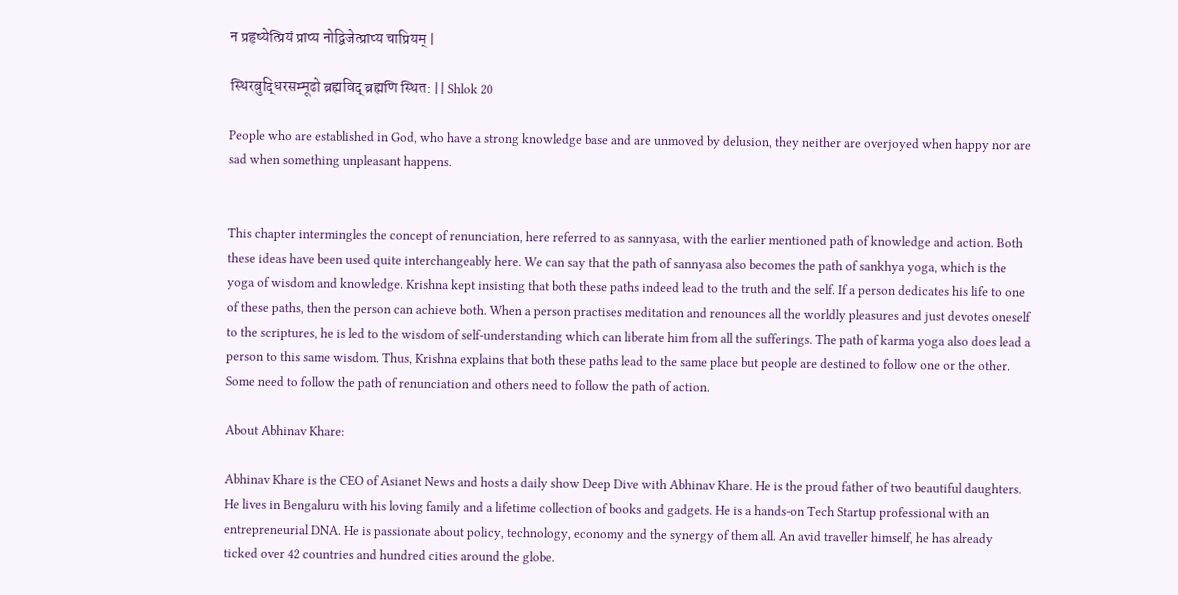न प्रहृष्येत्प्रियं प्राप्य नोद्विजेत्प्राप्य चाप्रियम् |

स्थिरबुद्धिरसम्मूढो ब्रह्मविद् ब्रह्मणि स्थित: || Shlok 20

People who are established in God, who have a strong knowledge base and are unmoved by delusion, they neither are overjoyed when happy nor are sad when something unpleasant happens.


This chapter intermingles the concept of renunciation, here referred to as sannyasa, with the earlier mentioned path of knowledge and action. Both these ideas have been used quite interchangeably here. We can say that the path of sannyasa also becomes the path of sankhya yoga, which is the yoga of wisdom and knowledge. Krishna kept insisting that both these paths indeed lead to the truth and the self. If a person dedicates his life to one of these paths, then the person can achieve both. When a person practises meditation and renounces all the worldly pleasures and just devotes oneself to the scriptures, he is led to the wisdom of self-understanding which can liberate him from all the sufferings. The path of karma yoga also does lead a person to this same wisdom. Thus, Krishna explains that both these paths lead to the same place but people are destined to follow one or the other. Some need to follow the path of renunciation and others need to follow the path of action.

About Abhinav Khare:

Abhinav Khare is the CEO of Asianet News and hosts a daily show Deep Dive with Abhinav Khare. He is the proud father of two beautiful daughters. He lives in Bengaluru with his loving family and a lifetime collection of books and gadgets. He is a hands-on Tech Startup professional with an entrepreneurial DNA. He is passionate about policy, technology, economy and the synergy of them all. An avid traveller himself, he has already ticked over 42 countries and hundred cities around the globe.